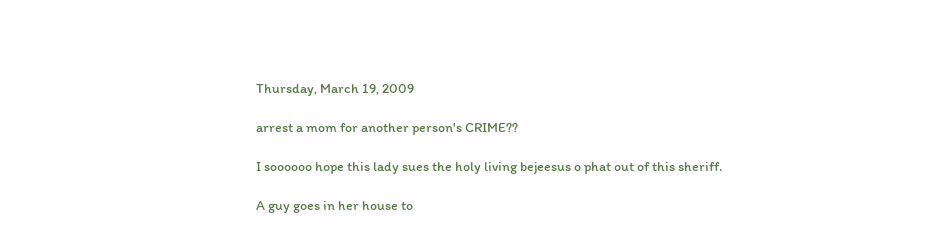Thursday, March 19, 2009

arrest a mom for another person's CRIME??

I soooooo hope this lady sues the holy living bejeesus o phat out of this sheriff.

A guy goes in her house to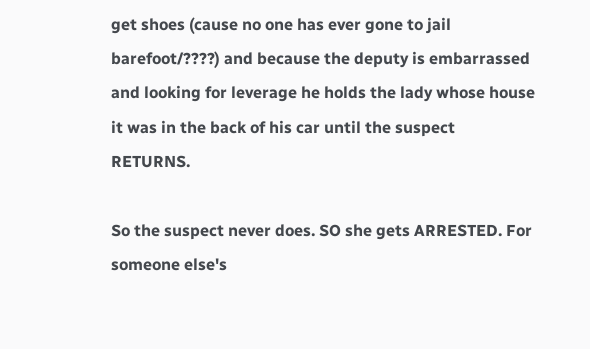get shoes (cause no one has ever gone to jail barefoot/????) and because the deputy is embarrassed and looking for leverage he holds the lady whose house it was in the back of his car until the suspect RETURNS.

So the suspect never does. SO she gets ARRESTED. For someone else's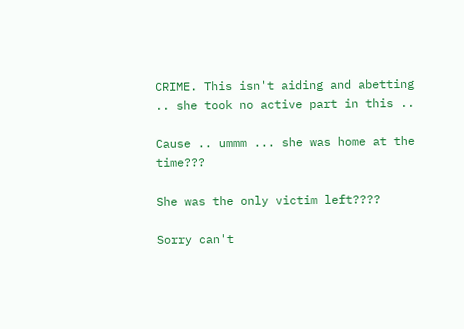CRIME. This isn't aiding and abetting .. she took no active part in this ..

Cause .. ummm ... she was home at the time???

She was the only victim left????

Sorry can't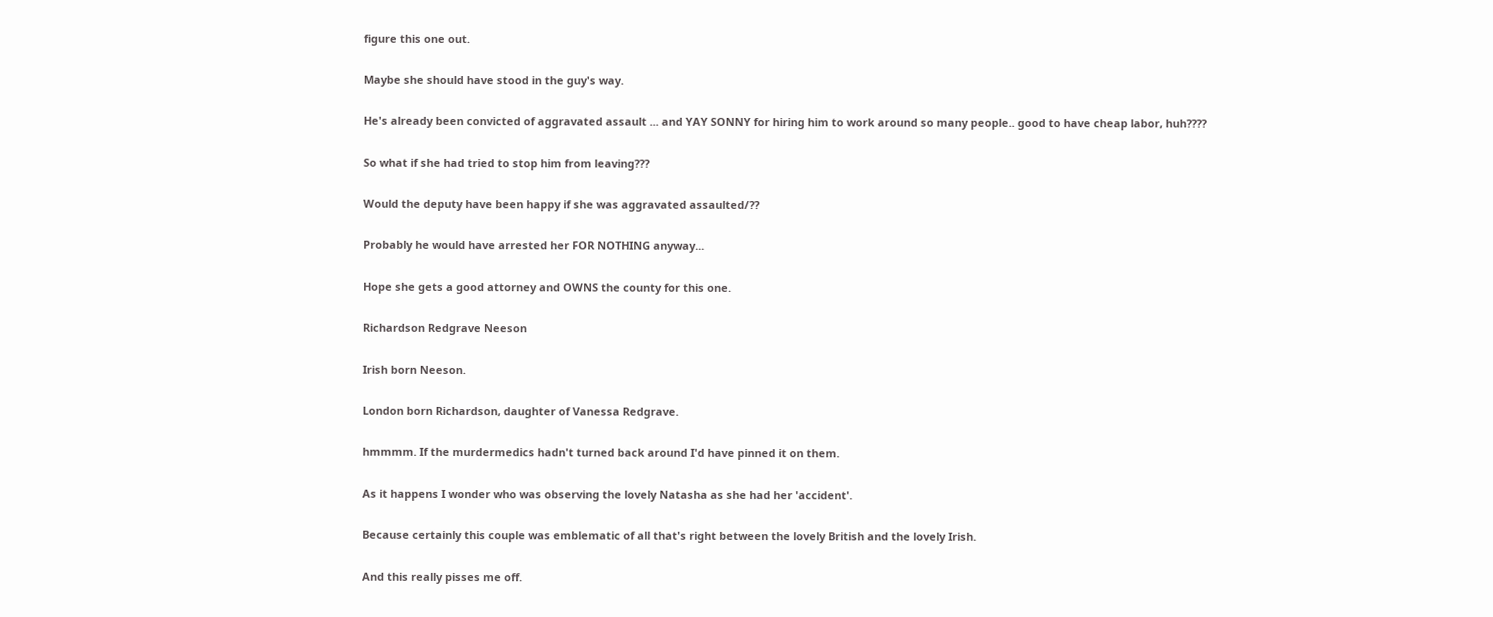figure this one out.

Maybe she should have stood in the guy's way.

He's already been convicted of aggravated assault ... and YAY SONNY for hiring him to work around so many people.. good to have cheap labor, huh????

So what if she had tried to stop him from leaving???

Would the deputy have been happy if she was aggravated assaulted/??

Probably he would have arrested her FOR NOTHING anyway...

Hope she gets a good attorney and OWNS the county for this one.

Richardson Redgrave Neeson

Irish born Neeson.

London born Richardson, daughter of Vanessa Redgrave.

hmmmm. If the murdermedics hadn't turned back around I'd have pinned it on them.

As it happens I wonder who was observing the lovely Natasha as she had her 'accident'.

Because certainly this couple was emblematic of all that's right between the lovely British and the lovely Irish.

And this really pisses me off.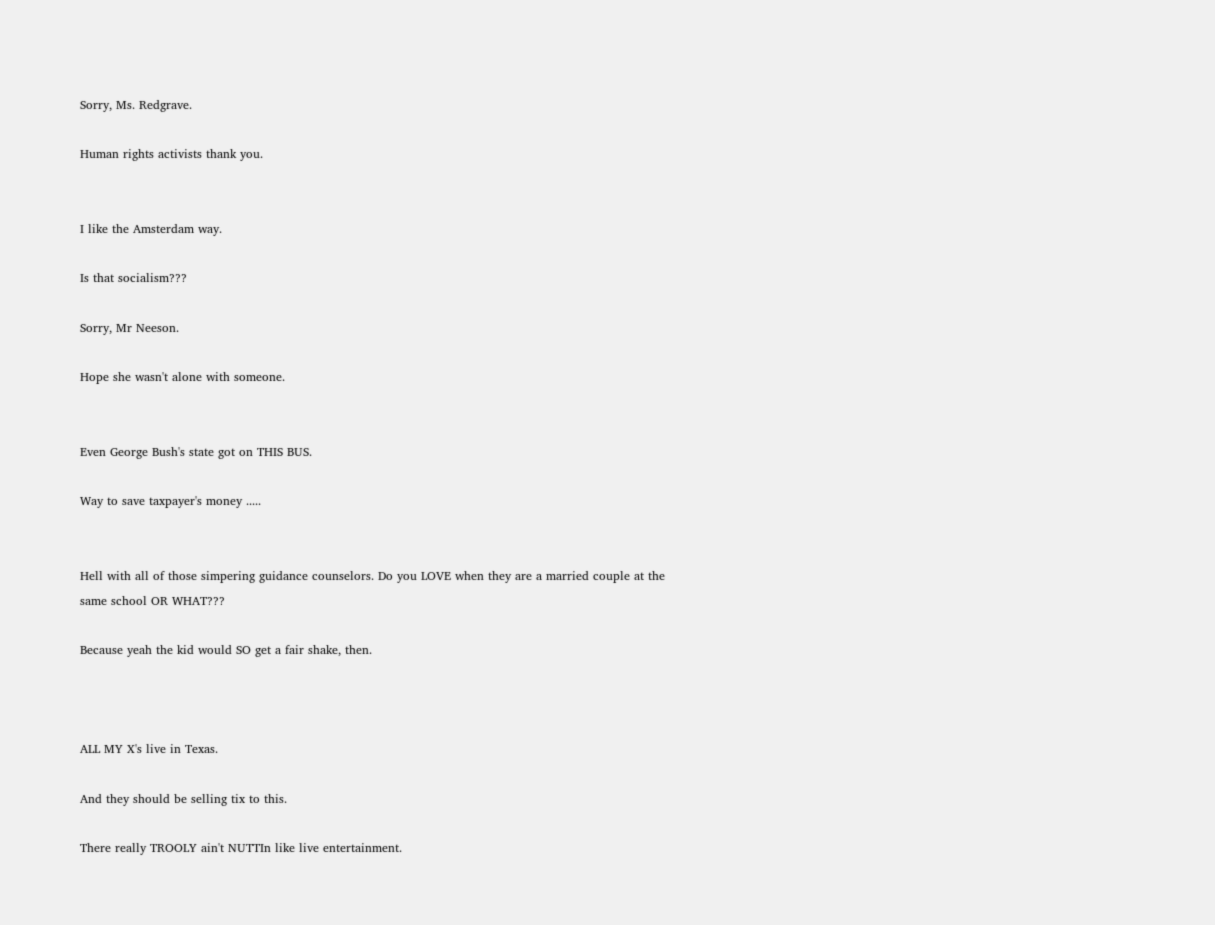Sorry, Ms. Redgrave.

Human rights activists thank you.


I like the Amsterdam way.

Is that socialism???

Sorry, Mr Neeson.

Hope she wasn't alone with someone.


Even George Bush's state got on THIS BUS.

Way to save taxpayer's money .....


Hell with all of those simpering guidance counselors. Do you LOVE when they are a married couple at the same school OR WHAT???

Because yeah the kid would SO get a fair shake, then.



ALL MY X's live in Texas.

And they should be selling tix to this.

There really TROOLY ain't NUTTIn like live entertainment.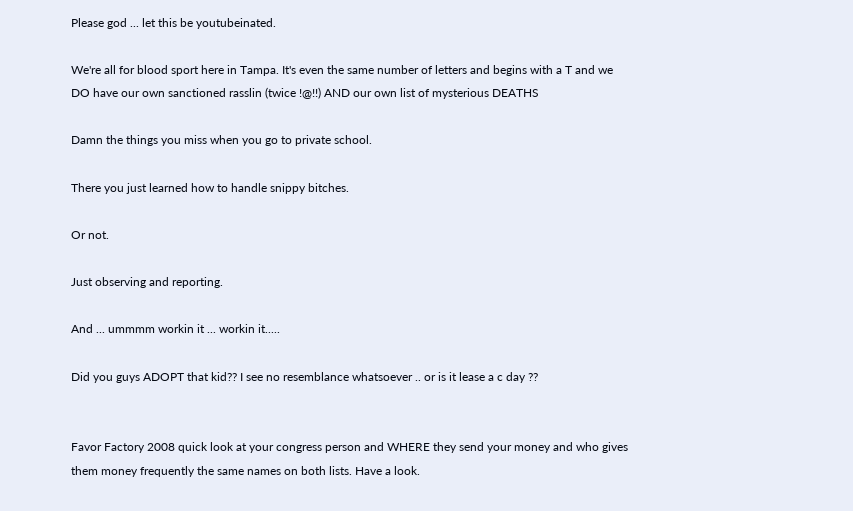Please god ... let this be youtubeinated.

We're all for blood sport here in Tampa. It's even the same number of letters and begins with a T and we DO have our own sanctioned rasslin (twice !@!!) AND our own list of mysterious DEATHS

Damn the things you miss when you go to private school.

There you just learned how to handle snippy bitches.

Or not.

Just observing and reporting.

And ... ummmm workin it ... workin it.....

Did you guys ADOPT that kid?? I see no resemblance whatsoever .. or is it lease a c day ??


Favor Factory 2008 quick look at your congress person and WHERE they send your money and who gives them money frequently the same names on both lists. Have a look.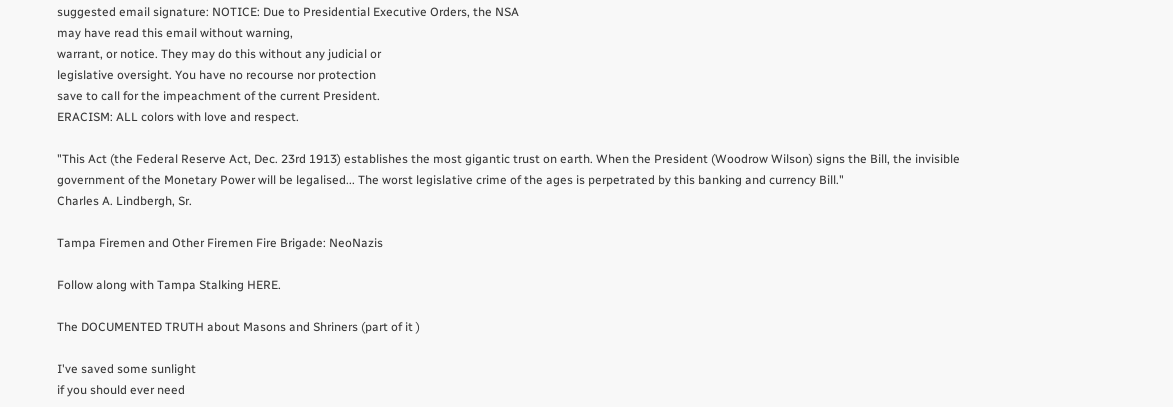suggested email signature: NOTICE: Due to Presidential Executive Orders, the NSA
may have read this email without warning,
warrant, or notice. They may do this without any judicial or
legislative oversight. You have no recourse nor protection
save to call for the impeachment of the current President.
ERACISM: ALL colors with love and respect.

"This Act (the Federal Reserve Act, Dec. 23rd 1913) establishes the most gigantic trust on earth. When the President (Woodrow Wilson) signs the Bill, the invisible government of the Monetary Power will be legalised... The worst legislative crime of the ages is perpetrated by this banking and currency Bill."
Charles A. Lindbergh, Sr.

Tampa Firemen and Other Firemen Fire Brigade: NeoNazis

Follow along with Tampa Stalking HERE.

The DOCUMENTED TRUTH about Masons and Shriners (part of it )

I've saved some sunlight
if you should ever need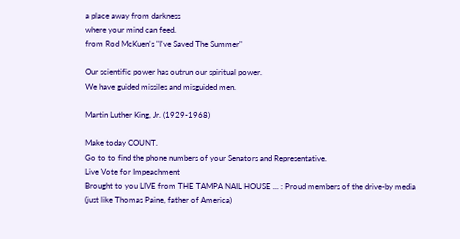a place away from darkness
where your mind can feed.
from Rod McKuen's "I've Saved The Summer"

Our scientific power has outrun our spiritual power.
We have guided missiles and misguided men.

Martin Luther King, Jr. (1929-1968)

Make today COUNT.
Go to to find the phone numbers of your Senators and Representative.
Live Vote for Impeachment
Brought to you LIVE from THE TAMPA NAIL HOUSE ... : Proud members of the drive-by media (just like Thomas Paine, father of America)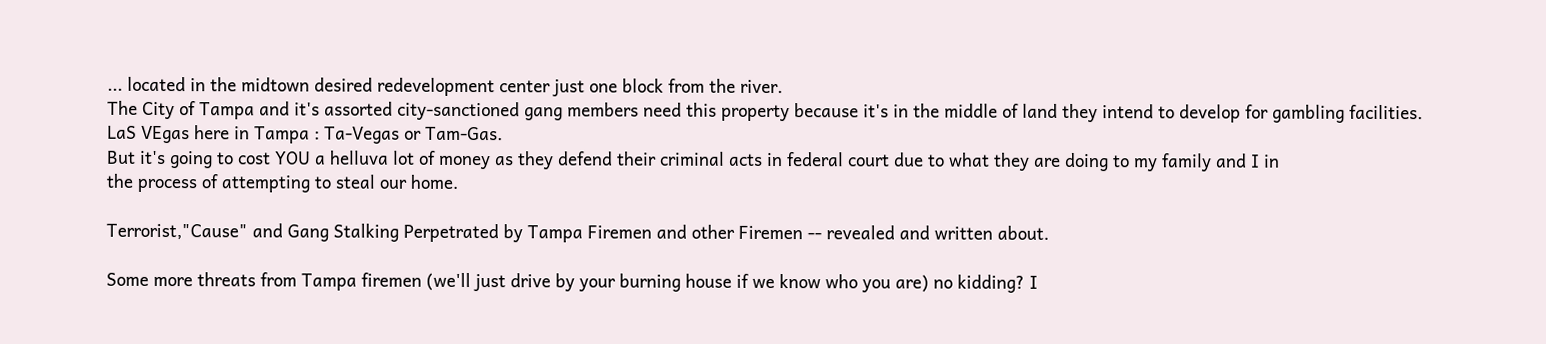... located in the midtown desired redevelopment center just one block from the river.
The City of Tampa and it's assorted city-sanctioned gang members need this property because it's in the middle of land they intend to develop for gambling facilities.
LaS VEgas here in Tampa : Ta-Vegas or Tam-Gas.
But it's going to cost YOU a helluva lot of money as they defend their criminal acts in federal court due to what they are doing to my family and I in
the process of attempting to steal our home.

Terrorist,"Cause" and Gang Stalking Perpetrated by Tampa Firemen and other Firemen -- revealed and written about.

Some more threats from Tampa firemen (we'll just drive by your burning house if we know who you are) no kidding? I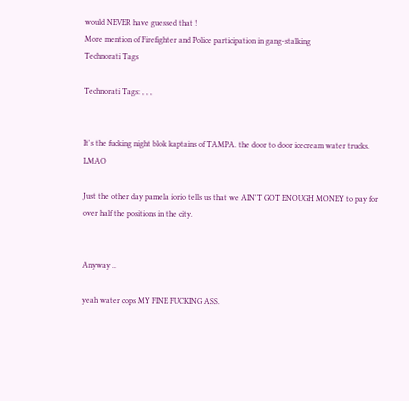would NEVER have guessed that !
More mention of Firefighter and Police participation in gang-stalking
Technorati Tags

Technorati Tags: , , ,


It's the fucking night blok kaptains of TAMPA. the door to door icecream water trucks. LMAO

Just the other day pamela iorio tells us that we AIN'T GOT ENOUGH MONEY to pay for over half the positions in the city.


Anyway ..

yeah water cops MY FINE FUCKING ASS.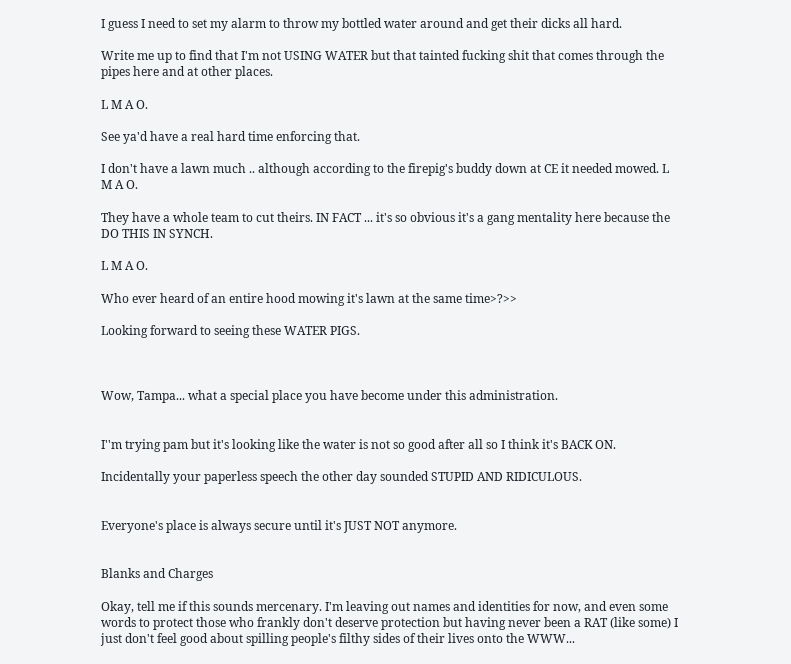I guess I need to set my alarm to throw my bottled water around and get their dicks all hard.

Write me up to find that I'm not USING WATER but that tainted fucking shit that comes through the pipes here and at other places.

L M A O.

See ya'd have a real hard time enforcing that.

I don't have a lawn much .. although according to the firepig's buddy down at CE it needed mowed. L M A O.

They have a whole team to cut theirs. IN FACT ... it's so obvious it's a gang mentality here because the DO THIS IN SYNCH.

L M A O.

Who ever heard of an entire hood mowing it's lawn at the same time>?>>

Looking forward to seeing these WATER PIGS.



Wow, Tampa... what a special place you have become under this administration.


I''m trying pam but it's looking like the water is not so good after all so I think it's BACK ON.

Incidentally your paperless speech the other day sounded STUPID AND RIDICULOUS.


Everyone's place is always secure until it's JUST NOT anymore.


Blanks and Charges

Okay, tell me if this sounds mercenary. I'm leaving out names and identities for now, and even some words to protect those who frankly don't deserve protection but having never been a RAT (like some) I just don't feel good about spilling people's filthy sides of their lives onto the WWW...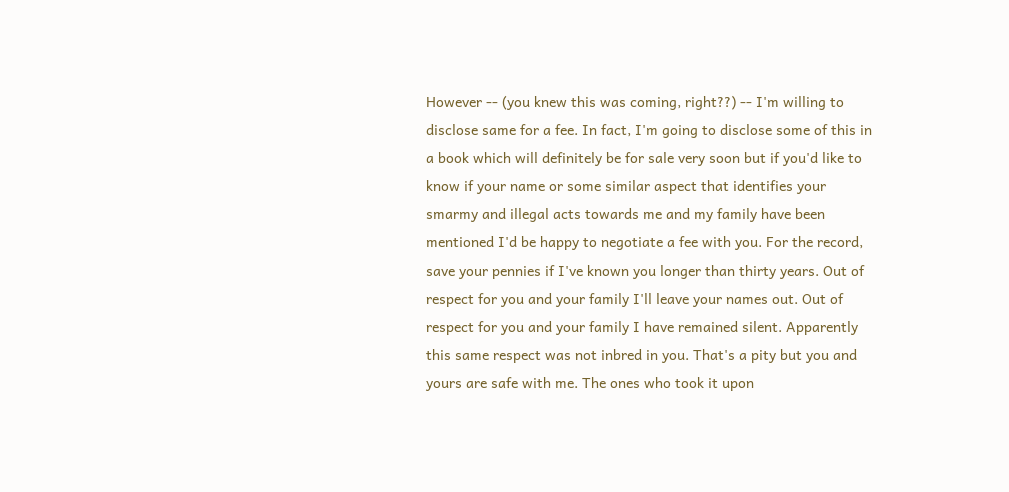However -- (you knew this was coming, right??) -- I'm willing to disclose same for a fee. In fact, I'm going to disclose some of this in a book which will definitely be for sale very soon but if you'd like to know if your name or some similar aspect that identifies your smarmy and illegal acts towards me and my family have been mentioned I'd be happy to negotiate a fee with you. For the record, save your pennies if I've known you longer than thirty years. Out of respect for you and your family I'll leave your names out. Out of respect for you and your family I have remained silent. Apparently this same respect was not inbred in you. That's a pity but you and yours are safe with me. The ones who took it upon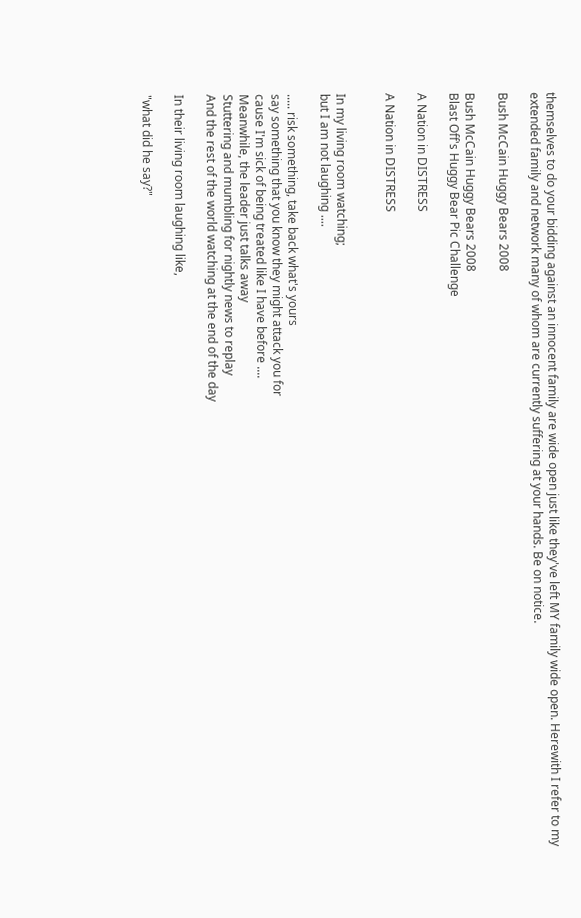themselves to do your bidding against an innocent family are wide open just like they've left MY family wide open. Herewith I refer to my extended family and network many of whom are currently suffering at your hands. Be on notice.

Bush McCain Huggy Bears 2008

Bush McCain Huggy Bears 2008
Blast Off's Huggy Bear Pic Challenge

A Nation in DISTRESS

A Nation in DISTRESS


In my living room watching;
but I am not laughing ....

..... risk something, take back what's yours
say something that you know they might attack you for
cause I'm sick of being treated like I have before ....
Meanwhile, the leader just talks away
Stuttering and mumbling for nightly news to replay
And the rest of the world watching at the end of the day

In their living room laughing like,

"what did he say?"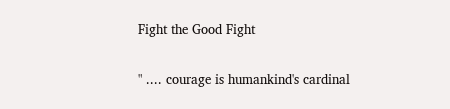Fight the Good Fight

" .... courage is humankind's cardinal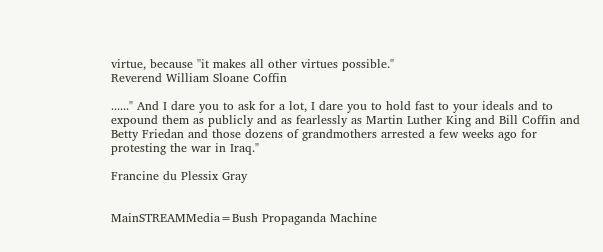virtue, because ''it makes all other virtues possible."
Reverend William Sloane Coffin

......" And I dare you to ask for a lot, I dare you to hold fast to your ideals and to expound them as publicly and as fearlessly as Martin Luther King and Bill Coffin and Betty Friedan and those dozens of grandmothers arrested a few weeks ago for protesting the war in Iraq."

Francine du Plessix Gray


MainSTREAMMedia=Bush Propaganda Machine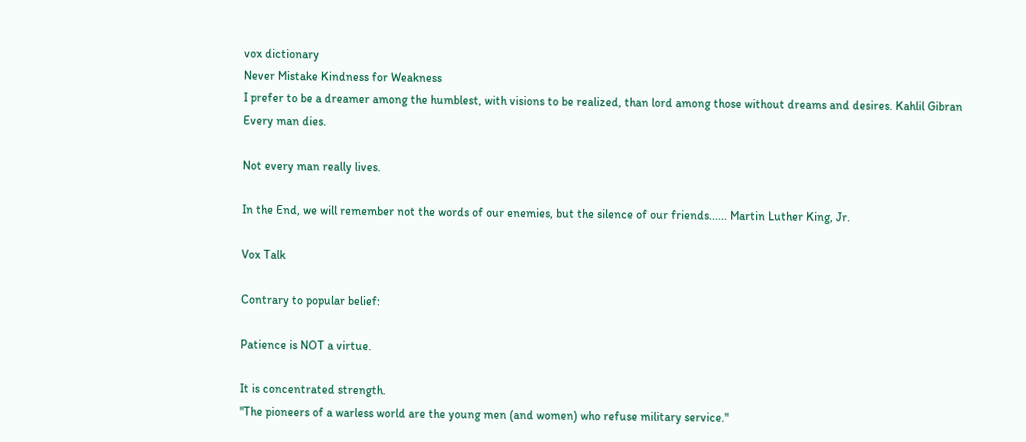vox dictionary
Never Mistake Kindness for Weakness
I prefer to be a dreamer among the humblest, with visions to be realized, than lord among those without dreams and desires. Kahlil Gibran
Every man dies.

Not every man really lives.

In the End, we will remember not the words of our enemies, but the silence of our friends...... Martin Luther King, Jr.

Vox Talk

Contrary to popular belief:

Patience is NOT a virtue.

It is concentrated strength.
"The pioneers of a warless world are the young men (and women) who refuse military service."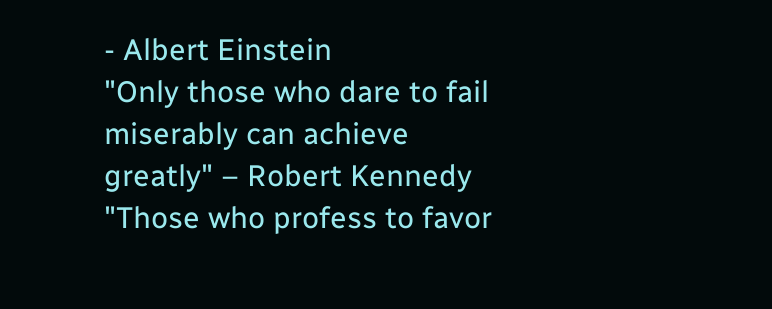- Albert Einstein
"Only those who dare to fail miserably can achieve greatly" – Robert Kennedy
"Those who profess to favor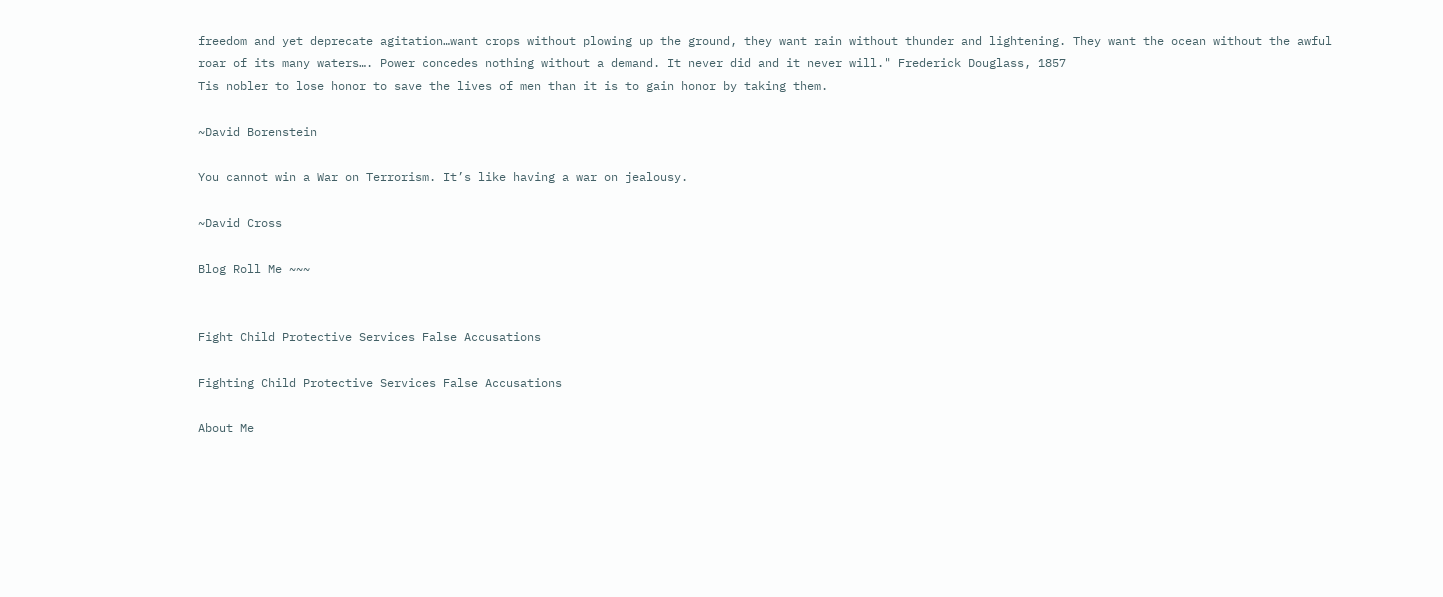freedom and yet deprecate agitation…want crops without plowing up the ground, they want rain without thunder and lightening. They want the ocean without the awful roar of its many waters…. Power concedes nothing without a demand. It never did and it never will." Frederick Douglass, 1857
Tis nobler to lose honor to save the lives of men than it is to gain honor by taking them.

~David Borenstein

You cannot win a War on Terrorism. It’s like having a war on jealousy.

~David Cross

Blog Roll Me ~~~


Fight Child Protective Services False Accusations

Fighting Child Protective Services False Accusations

About Me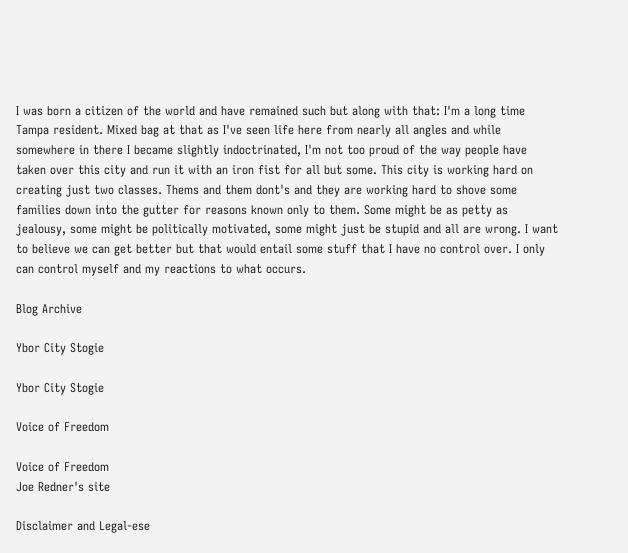I was born a citizen of the world and have remained such but along with that: I'm a long time Tampa resident. Mixed bag at that as I've seen life here from nearly all angles and while somewhere in there I became slightly indoctrinated, I'm not too proud of the way people have taken over this city and run it with an iron fist for all but some. This city is working hard on creating just two classes. Thems and them dont's and they are working hard to shove some families down into the gutter for reasons known only to them. Some might be as petty as jealousy, some might be politically motivated, some might just be stupid and all are wrong. I want to believe we can get better but that would entail some stuff that I have no control over. I only can control myself and my reactions to what occurs.

Blog Archive

Ybor City Stogie

Ybor City Stogie

Voice of Freedom

Voice of Freedom
Joe Redner's site

Disclaimer and Legal-ese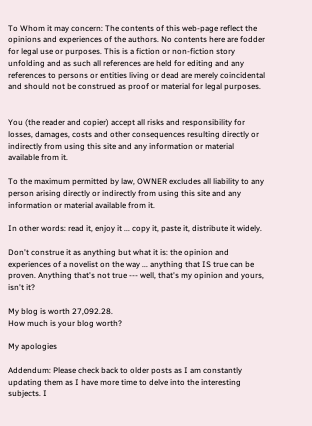To Whom it may concern: The contents of this web-page reflect the opinions and experiences of the authors. No contents here are fodder for legal use or purposes. This is a fiction or non-fiction story unfolding and as such all references are held for editing and any references to persons or entities living or dead are merely coincidental and should not be construed as proof or material for legal purposes.


You (the reader and copier) accept all risks and responsibility for losses, damages, costs and other consequences resulting directly or indirectly from using this site and any information or material available from it.

To the maximum permitted by law, OWNER excludes all liability to any person arising directly or indirectly from using this site and any information or material available from it.

In other words: read it, enjoy it ... copy it, paste it, distribute it widely.

Don't construe it as anything but what it is: the opinion and experiences of a novelist on the way ... anything that IS true can be proven. Anything that's not true --- well, that's my opinion and yours, isn't it?

My blog is worth 27,092.28.
How much is your blog worth?

My apologies

Addendum: Please check back to older posts as I am constantly updating them as I have more time to delve into the interesting subjects. I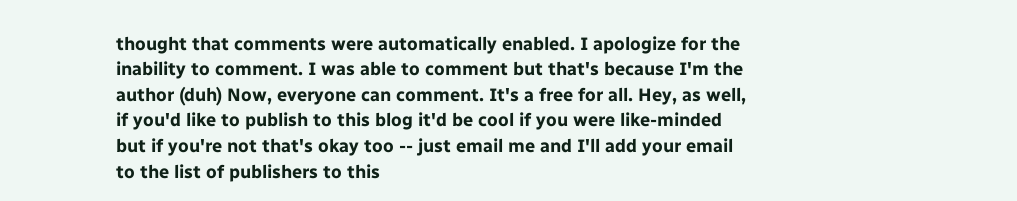thought that comments were automatically enabled. I apologize for the inability to comment. I was able to comment but that's because I'm the author (duh) Now, everyone can comment. It's a free for all. Hey, as well, if you'd like to publish to this blog it'd be cool if you were like-minded but if you're not that's okay too -- just email me and I'll add your email to the list of publishers to this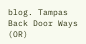blog. Tampas Back Door Ways (OR)